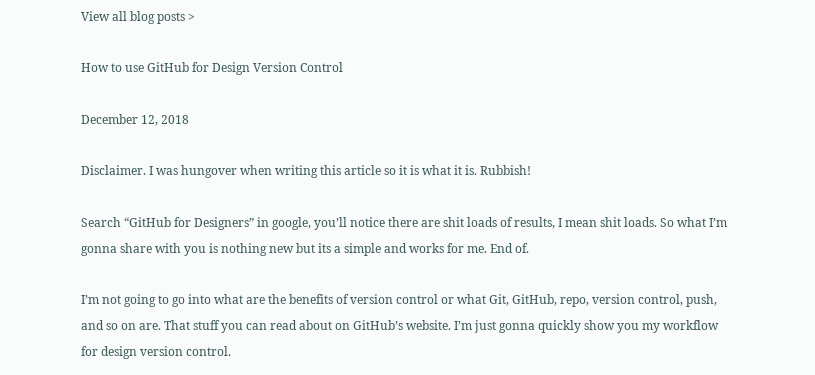View all blog posts >

How to use GitHub for Design Version Control

December 12, 2018

Disclaimer. I was hungover when writing this article so it is what it is. Rubbish!

Search “GitHub for Designers” in google, you’ll notice there are shit loads of results, I mean shit loads. So what I’m gonna share with you is nothing new but its a simple and works for me. End of.

I’m not going to go into what are the benefits of version control or what Git, GitHub, repo, version control, push, and so on are. That stuff you can read about on GitHub’s website. I’m just gonna quickly show you my workflow for design version control.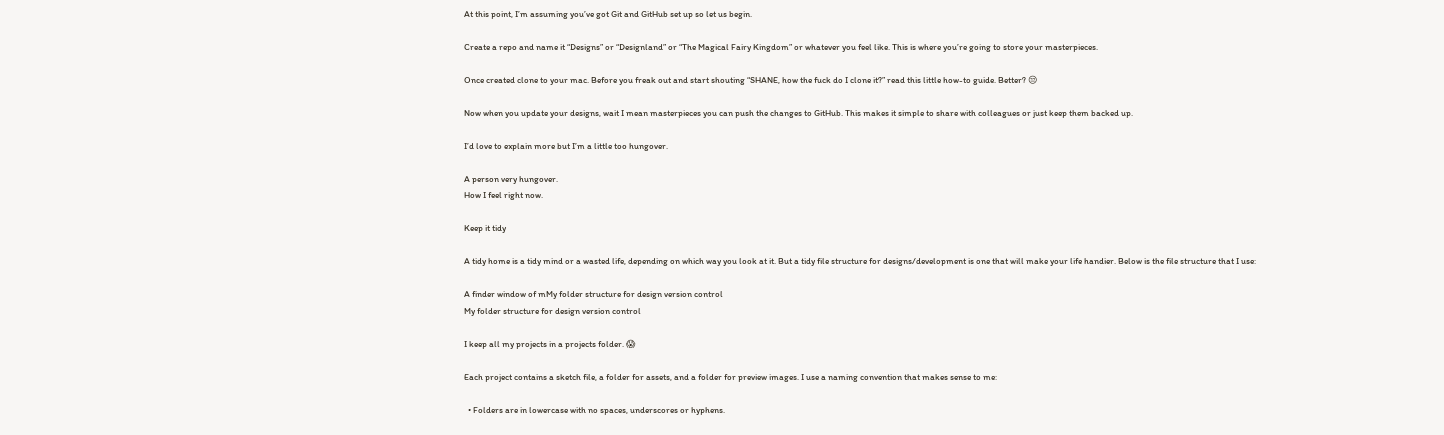At this point, I’m assuming you’ve got Git and GitHub set up so let us begin.

Create a repo and name it “Designs” or “Designland” or “The Magical Fairy Kingdom” or whatever you feel like. This is where you’re going to store your masterpieces.

Once created clone to your mac. Before you freak out and start shouting “SHANE, how the fuck do I clone it?” read this little how-to guide. Better? 😒

Now when you update your designs, wait I mean masterpieces you can push the changes to GitHub. This makes it simple to share with colleagues or just keep them backed up.

I’d love to explain more but I’m a little too hungover.

A person very hungover.
How I feel right now.

Keep it tidy

A tidy home is a tidy mind or a wasted life, depending on which way you look at it. But a tidy file structure for designs/development is one that will make your life handier. Below is the file structure that I use:

A finder window of mMy folder structure for design version control
My folder structure for design version control

I keep all my projects in a projects folder. 😱

Each project contains a sketch file, a folder for assets, and a folder for preview images. I use a naming convention that makes sense to me:

  • Folders are in lowercase with no spaces, underscores or hyphens.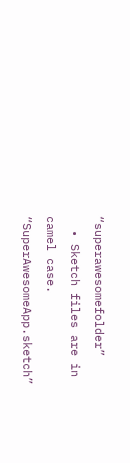“superawesomefolder”
  • Sketch files are in camel case. “SuperAwesomeApp.sketch”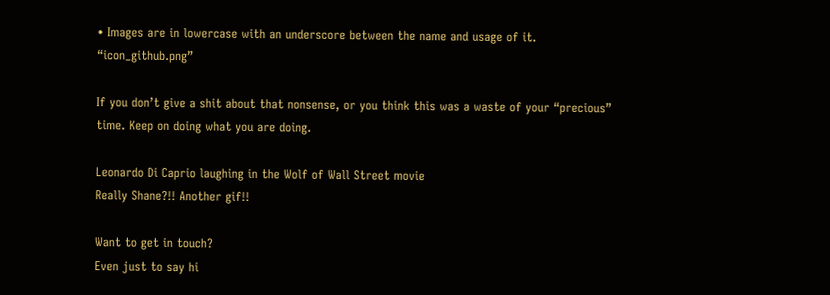• Images are in lowercase with an underscore between the name and usage of it. “icon_github.png”

If you don’t give a shit about that nonsense, or you think this was a waste of your “precious” time. Keep on doing what you are doing.

Leonardo Di Caprio laughing in the Wolf of Wall Street movie
Really Shane?!! Another gif!!

Want to get in touch?
Even just to say hi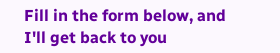Fill in the form below, and I'll get back to you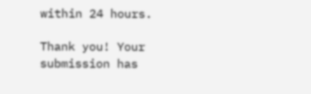within 24 hours.

Thank you! Your submission has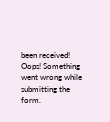been received!
Oops! Something went wrong while submitting the form.